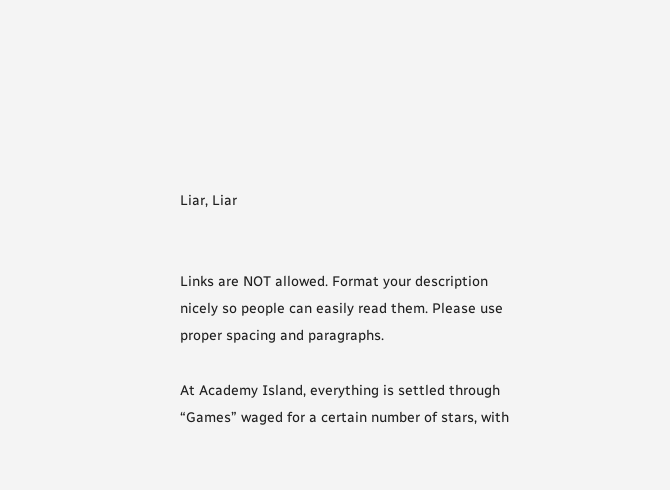Liar, Liar


Links are NOT allowed. Format your description nicely so people can easily read them. Please use proper spacing and paragraphs.

At Academy Island, everything is settled through “Games” waged for a certain number of stars, with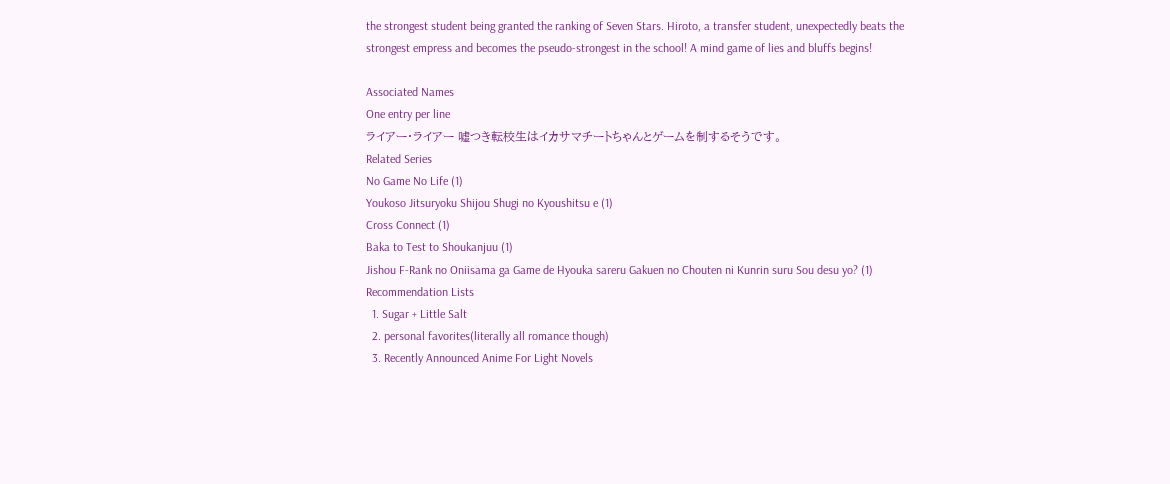the strongest student being granted the ranking of Seven Stars. Hiroto, a transfer student, unexpectedly beats the strongest empress and becomes the pseudo-strongest in the school! A mind game of lies and bluffs begins!

Associated Names
One entry per line
ライアー・ライアー 嘘つき転校生はイカサマチートちゃんとゲームを制するそうです。
Related Series
No Game No Life (1)
Youkoso Jitsuryoku Shijou Shugi no Kyoushitsu e (1)
Cross Connect (1)
Baka to Test to Shoukanjuu (1)
Jishou F-Rank no Oniisama ga Game de Hyouka sareru Gakuen no Chouten ni Kunrin suru Sou desu yo? (1)
Recommendation Lists
  1. Sugar + Little Salt
  2. personal favorites(literally all romance though)
  3. Recently Announced Anime For Light Novels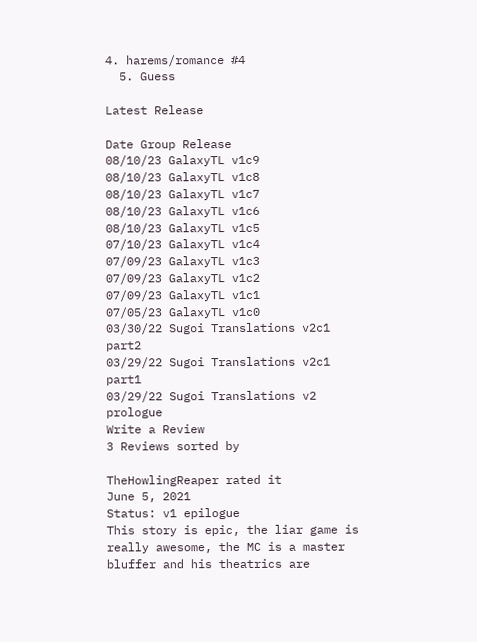4. harems/romance #4
  5. Guess

Latest Release

Date Group Release
08/10/23 GalaxyTL v1c9
08/10/23 GalaxyTL v1c8
08/10/23 GalaxyTL v1c7
08/10/23 GalaxyTL v1c6
08/10/23 GalaxyTL v1c5
07/10/23 GalaxyTL v1c4
07/09/23 GalaxyTL v1c3
07/09/23 GalaxyTL v1c2
07/09/23 GalaxyTL v1c1
07/05/23 GalaxyTL v1c0
03/30/22 Sugoi Translations v2c1 part2
03/29/22 Sugoi Translations v2c1 part1
03/29/22 Sugoi Translations v2 prologue
Write a Review
3 Reviews sorted by

TheHowlingReaper rated it
June 5, 2021
Status: v1 epilogue
This story is epic, the liar game is really awesome, the MC is a master bluffer and his theatrics are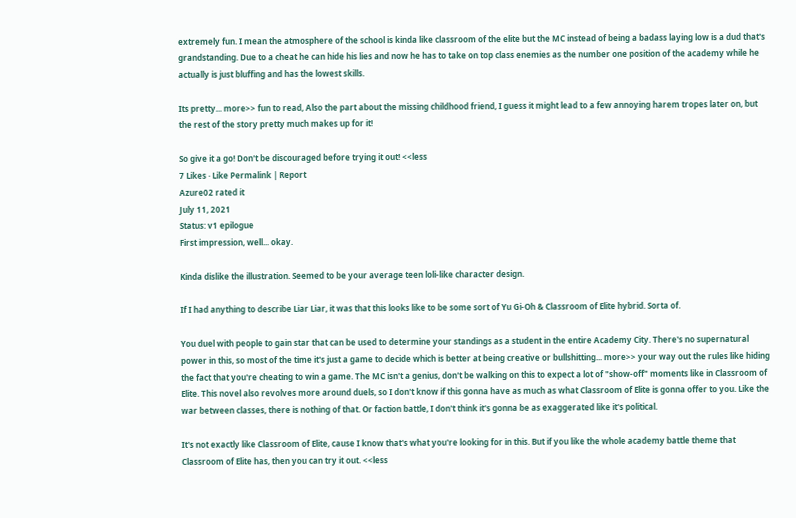extremely fun. I mean the atmosphere of the school is kinda like classroom of the elite but the MC instead of being a badass laying low is a dud that's grandstanding. Due to a cheat he can hide his lies and now he has to take on top class enemies as the number one position of the academy while he actually is just bluffing and has the lowest skills.

Its pretty... more>> fun to read, Also the part about the missing childhood friend, I guess it might lead to a few annoying harem tropes later on, but the rest of the story pretty much makes up for it!

So give it a go! Don't be discouraged before trying it out! <<less
7 Likes · Like Permalink | Report
Azure02 rated it
July 11, 2021
Status: v1 epilogue
First impression, well... okay.

Kinda dislike the illustration. Seemed to be your average teen loli-like character design.

If I had anything to describe Liar Liar, it was that this looks like to be some sort of Yu Gi-Oh & Classroom of Elite hybrid. Sorta of.

You duel with people to gain star that can be used to determine your standings as a student in the entire Academy City. There's no supernatural power in this, so most of the time it's just a game to decide which is better at being creative or bullshitting... more>> your way out the rules like hiding the fact that you're cheating to win a game. The MC isn't a genius, don't be walking on this to expect a lot of "show-off" moments like in Classroom of Elite. This novel also revolves more around duels, so I don't know if this gonna have as much as what Classroom of Elite is gonna offer to you. Like the war between classes, there is nothing of that. Or faction battle, I don't think it's gonna be as exaggerated like it's political.

It's not exactly like Classroom of Elite, cause I know that's what you're looking for in this. But if you like the whole academy battle theme that Classroom of Elite has, then you can try it out. <<less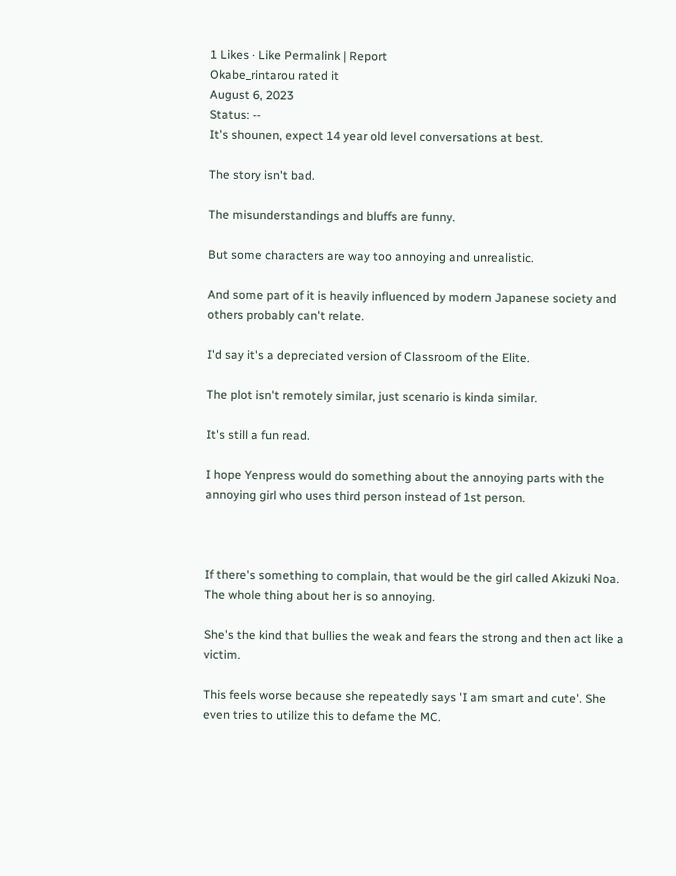1 Likes · Like Permalink | Report
Okabe_rintarou rated it
August 6, 2023
Status: --
It's shounen, expect 14 year old level conversations at best.

The story isn't bad.

The misunderstandings and bluffs are funny.

But some characters are way too annoying and unrealistic.

And some part of it is heavily influenced by modern Japanese society and others probably can't relate.

I'd say it's a depreciated version of Classroom of the Elite.

The plot isn't remotely similar, just scenario is kinda similar.

It's still a fun read.

I hope Yenpress would do something about the annoying parts with the annoying girl who uses third person instead of 1st person.



If there's something to complain, that would be the girl called Akizuki Noa. The whole thing about her is so annoying.

She's the kind that bullies the weak and fears the strong and then act like a victim.

This feels worse because she repeatedly says 'I am smart and cute'. She even tries to utilize this to defame the MC.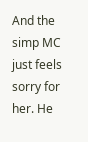And the simp MC just feels sorry for her. He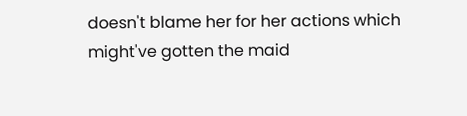doesn't blame her for her actions which might've gotten the maid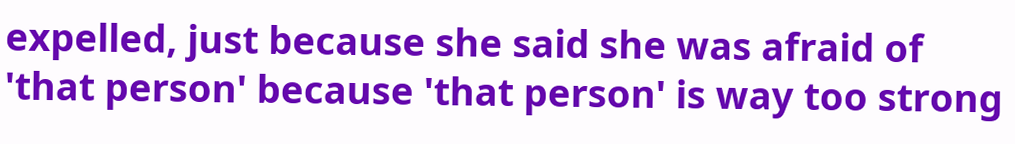expelled, just because she said she was afraid of 'that person' because 'that person' is way too strong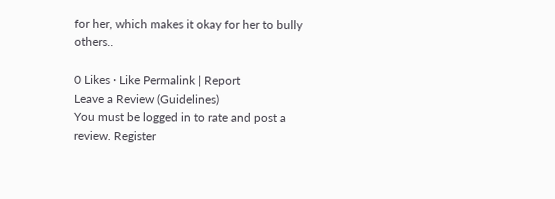for her, which makes it okay for her to bully others..

0 Likes · Like Permalink | Report
Leave a Review (Guidelines)
You must be logged in to rate and post a review. Register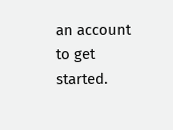an account to get started.